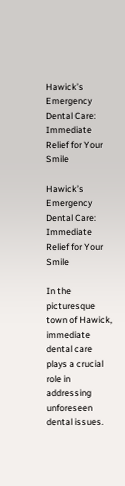Hawick’s Emergency Dental Care: Immediate Relief for Your Smile

Hawick’s Emergency Dental Care: Immediate Relief for Your Smile

In the picturesque town of Hawick, immediate dental care plays a crucial role in addressing unforeseen dental issues.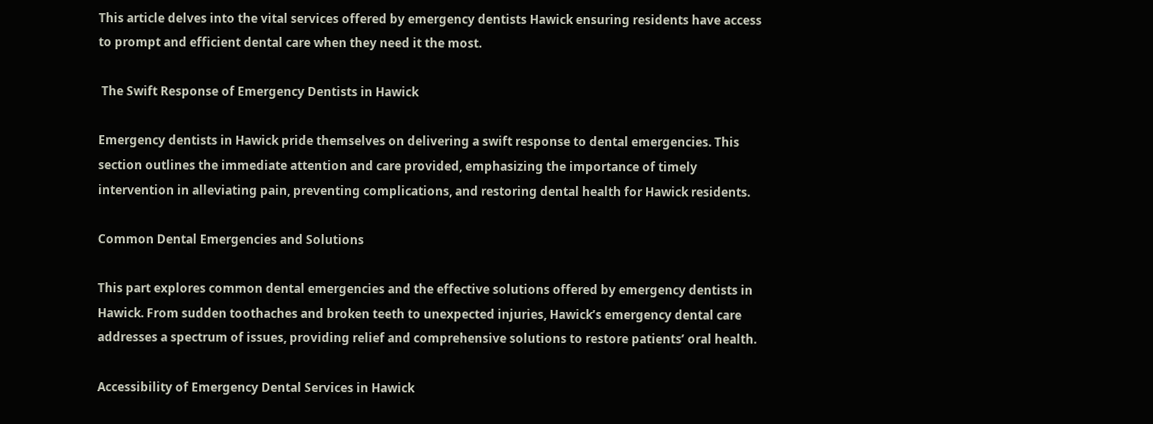This article delves into the vital services offered by emergency dentists Hawick ensuring residents have access to prompt and efficient dental care when they need it the most.

 The Swift Response of Emergency Dentists in Hawick

Emergency dentists in Hawick pride themselves on delivering a swift response to dental emergencies. This section outlines the immediate attention and care provided, emphasizing the importance of timely intervention in alleviating pain, preventing complications, and restoring dental health for Hawick residents.

Common Dental Emergencies and Solutions

This part explores common dental emergencies and the effective solutions offered by emergency dentists in Hawick. From sudden toothaches and broken teeth to unexpected injuries, Hawick’s emergency dental care addresses a spectrum of issues, providing relief and comprehensive solutions to restore patients’ oral health.

Accessibility of Emergency Dental Services in Hawick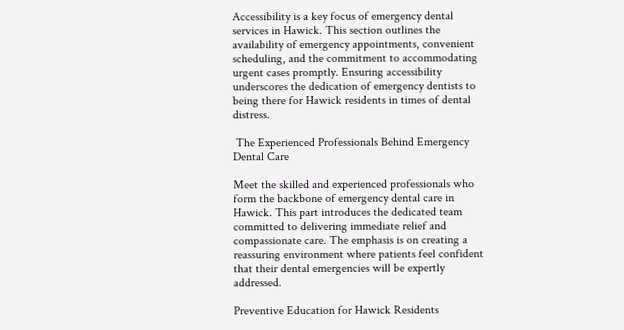Accessibility is a key focus of emergency dental services in Hawick. This section outlines the availability of emergency appointments, convenient scheduling, and the commitment to accommodating urgent cases promptly. Ensuring accessibility underscores the dedication of emergency dentists to being there for Hawick residents in times of dental distress.

 The Experienced Professionals Behind Emergency Dental Care

Meet the skilled and experienced professionals who form the backbone of emergency dental care in Hawick. This part introduces the dedicated team committed to delivering immediate relief and compassionate care. The emphasis is on creating a reassuring environment where patients feel confident that their dental emergencies will be expertly addressed.

Preventive Education for Hawick Residents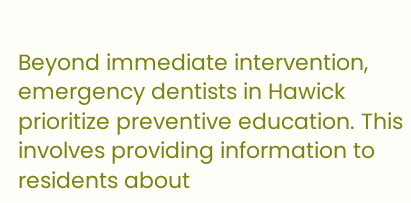Beyond immediate intervention, emergency dentists in Hawick prioritize preventive education. This involves providing information to residents about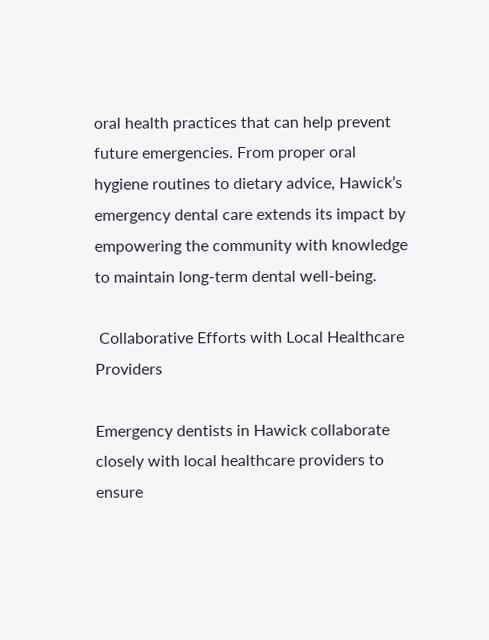oral health practices that can help prevent future emergencies. From proper oral hygiene routines to dietary advice, Hawick’s emergency dental care extends its impact by empowering the community with knowledge to maintain long-term dental well-being.

 Collaborative Efforts with Local Healthcare Providers

Emergency dentists in Hawick collaborate closely with local healthcare providers to ensure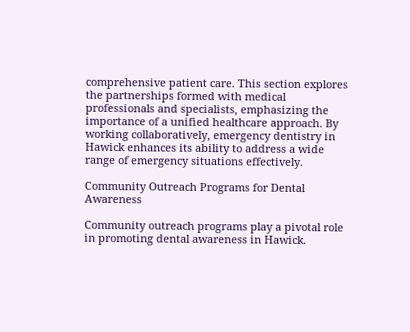comprehensive patient care. This section explores the partnerships formed with medical professionals and specialists, emphasizing the importance of a unified healthcare approach. By working collaboratively, emergency dentistry in Hawick enhances its ability to address a wide range of emergency situations effectively.

Community Outreach Programs for Dental Awareness

Community outreach programs play a pivotal role in promoting dental awareness in Hawick.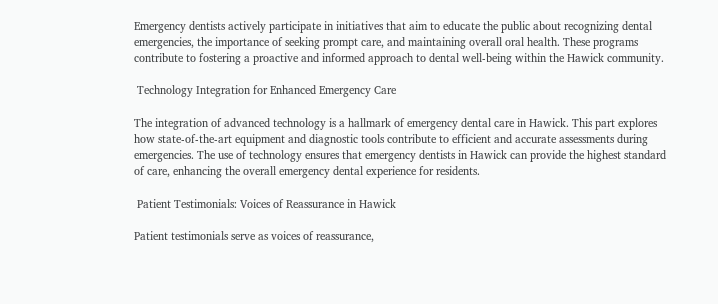Emergency dentists actively participate in initiatives that aim to educate the public about recognizing dental emergencies, the importance of seeking prompt care, and maintaining overall oral health. These programs contribute to fostering a proactive and informed approach to dental well-being within the Hawick community.

 Technology Integration for Enhanced Emergency Care

The integration of advanced technology is a hallmark of emergency dental care in Hawick. This part explores how state-of-the-art equipment and diagnostic tools contribute to efficient and accurate assessments during emergencies. The use of technology ensures that emergency dentists in Hawick can provide the highest standard of care, enhancing the overall emergency dental experience for residents.

 Patient Testimonials: Voices of Reassurance in Hawick

Patient testimonials serve as voices of reassurance,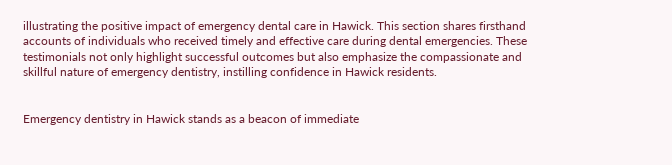illustrating the positive impact of emergency dental care in Hawick. This section shares firsthand accounts of individuals who received timely and effective care during dental emergencies. These testimonials not only highlight successful outcomes but also emphasize the compassionate and skillful nature of emergency dentistry, instilling confidence in Hawick residents.


Emergency dentistry in Hawick stands as a beacon of immediate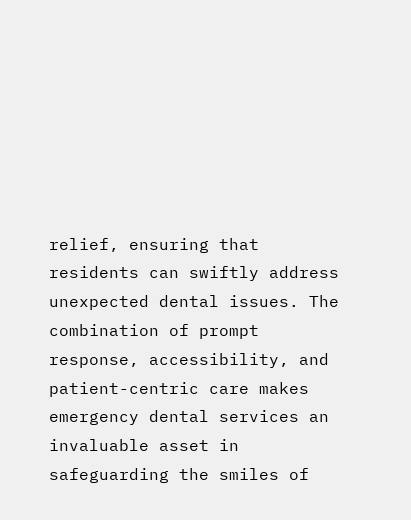relief, ensuring that residents can swiftly address unexpected dental issues. The combination of prompt response, accessibility, and patient-centric care makes emergency dental services an invaluable asset in safeguarding the smiles of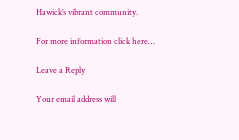Hawick’s vibrant community.

For more information click here…

Leave a Reply

Your email address will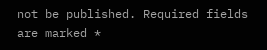not be published. Required fields are marked *